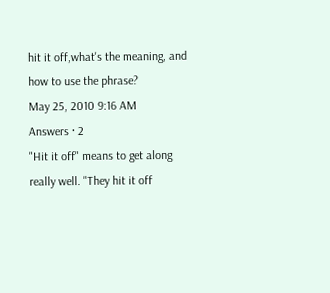hit it off,what's the meaning, and how to use the phrase?
May 25, 2010 9:16 AM
Answers · 2
"Hit it off" means to get along really well. "They hit it off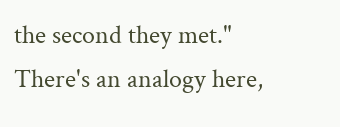the second they met." There's an analogy here,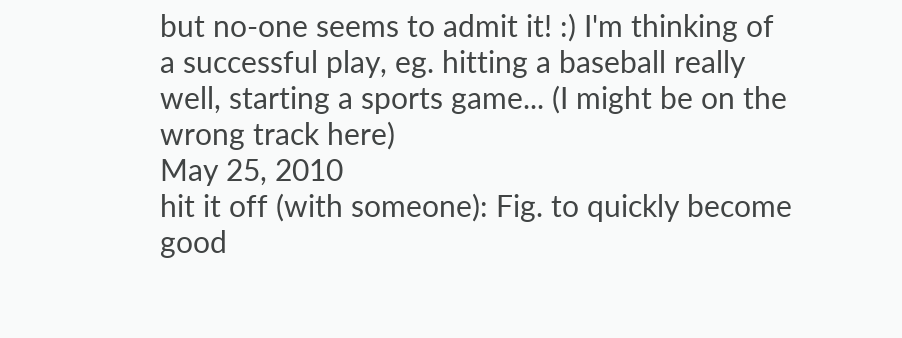but no-one seems to admit it! :) I'm thinking of a successful play, eg. hitting a baseball really well, starting a sports game... (I might be on the wrong track here)
May 25, 2010
hit it off (with someone): Fig. to quickly become good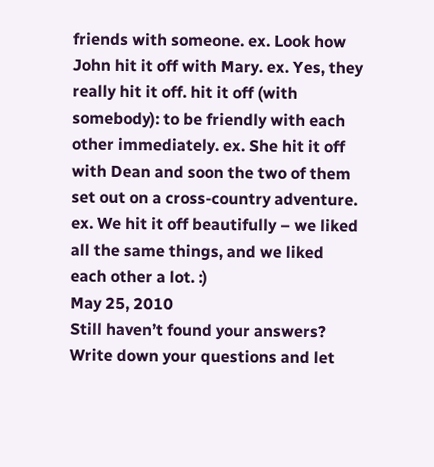friends with someone. ex. Look how John hit it off with Mary. ex. Yes, they really hit it off. hit it off (with somebody): to be friendly with each other immediately. ex. She hit it off with Dean and soon the two of them set out on a cross-country adventure. ex. We hit it off beautifully – we liked all the same things, and we liked each other a lot. :)
May 25, 2010
Still haven’t found your answers?
Write down your questions and let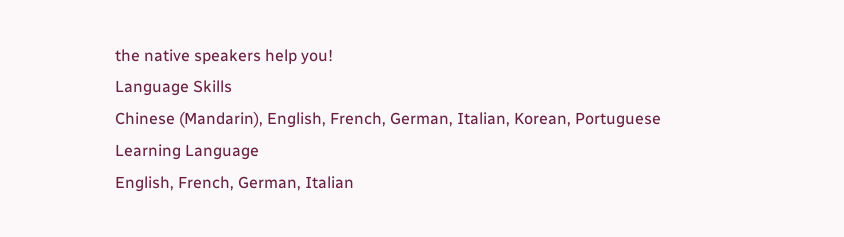the native speakers help you!
Language Skills
Chinese (Mandarin), English, French, German, Italian, Korean, Portuguese
Learning Language
English, French, German, Italian